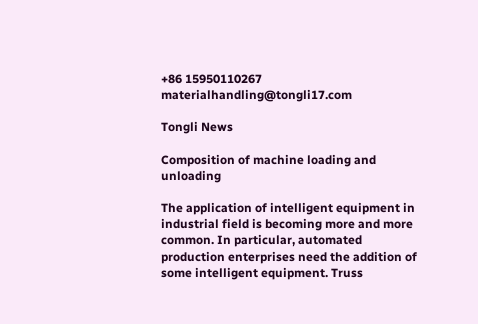+86 15950110267    materialhandling@tongli17.com

Tongli News

Composition of machine loading and unloading

The application of intelligent equipment in industrial field is becoming more and more common. In particular, automated production enterprises need the addition of some intelligent equipment. Truss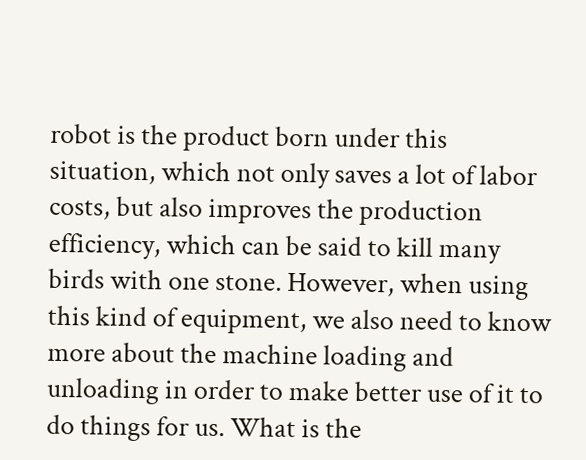robot is the product born under this situation, which not only saves a lot of labor costs, but also improves the production efficiency, which can be said to kill many birds with one stone. However, when using this kind of equipment, we also need to know more about the machine loading and unloading in order to make better use of it to do things for us. What is the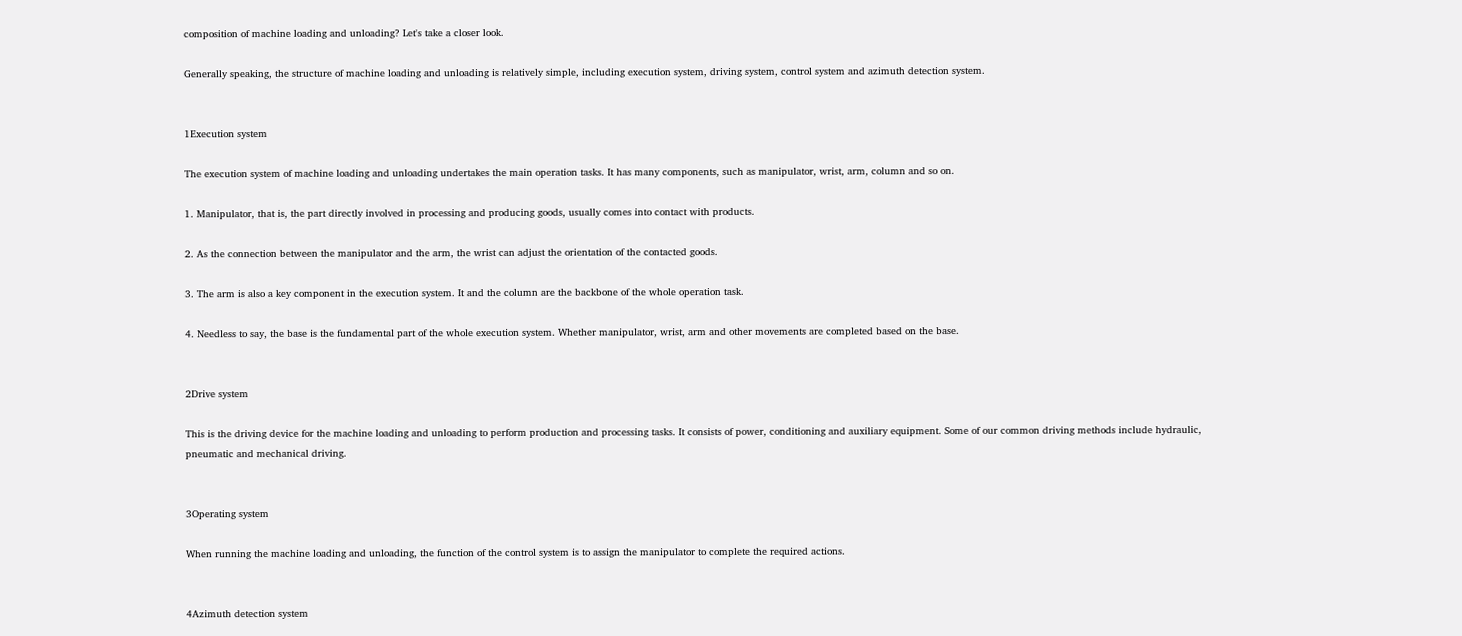composition of machine loading and unloading? Let's take a closer look.

Generally speaking, the structure of machine loading and unloading is relatively simple, including execution system, driving system, control system and azimuth detection system.


1Execution system

The execution system of machine loading and unloading undertakes the main operation tasks. It has many components, such as manipulator, wrist, arm, column and so on.

1. Manipulator, that is, the part directly involved in processing and producing goods, usually comes into contact with products.

2. As the connection between the manipulator and the arm, the wrist can adjust the orientation of the contacted goods.

3. The arm is also a key component in the execution system. It and the column are the backbone of the whole operation task.

4. Needless to say, the base is the fundamental part of the whole execution system. Whether manipulator, wrist, arm and other movements are completed based on the base.


2Drive system

This is the driving device for the machine loading and unloading to perform production and processing tasks. It consists of power, conditioning and auxiliary equipment. Some of our common driving methods include hydraulic, pneumatic and mechanical driving.


3Operating system

When running the machine loading and unloading, the function of the control system is to assign the manipulator to complete the required actions.


4Azimuth detection system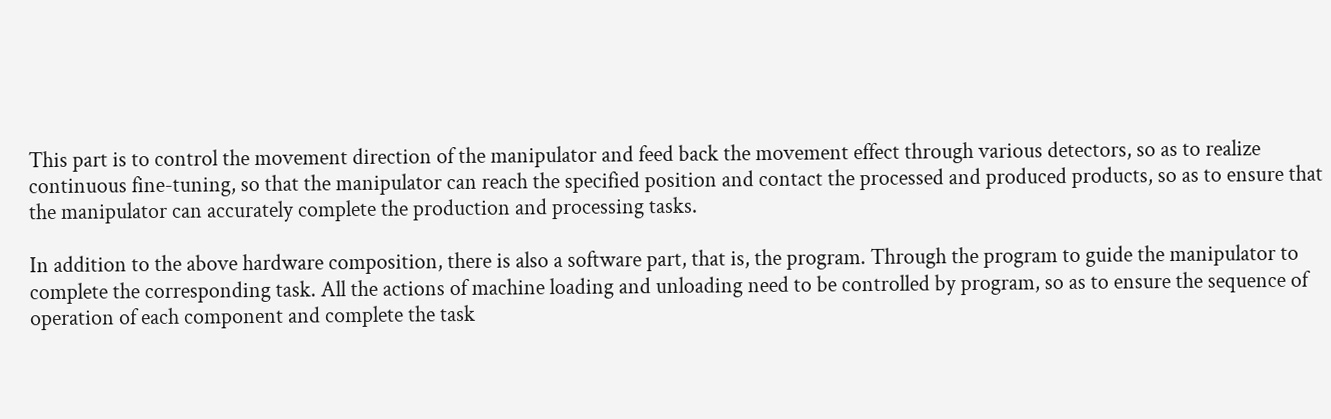This part is to control the movement direction of the manipulator and feed back the movement effect through various detectors, so as to realize continuous fine-tuning, so that the manipulator can reach the specified position and contact the processed and produced products, so as to ensure that the manipulator can accurately complete the production and processing tasks.

In addition to the above hardware composition, there is also a software part, that is, the program. Through the program to guide the manipulator to complete the corresponding task. All the actions of machine loading and unloading need to be controlled by program, so as to ensure the sequence of operation of each component and complete the task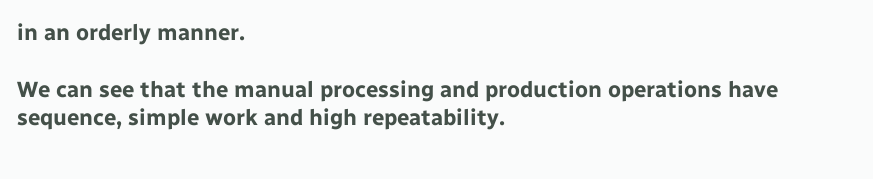in an orderly manner.

We can see that the manual processing and production operations have sequence, simple work and high repeatability.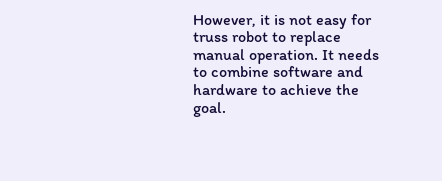However, it is not easy for truss robot to replace manual operation. It needs to combine software and hardware to achieve the goal.